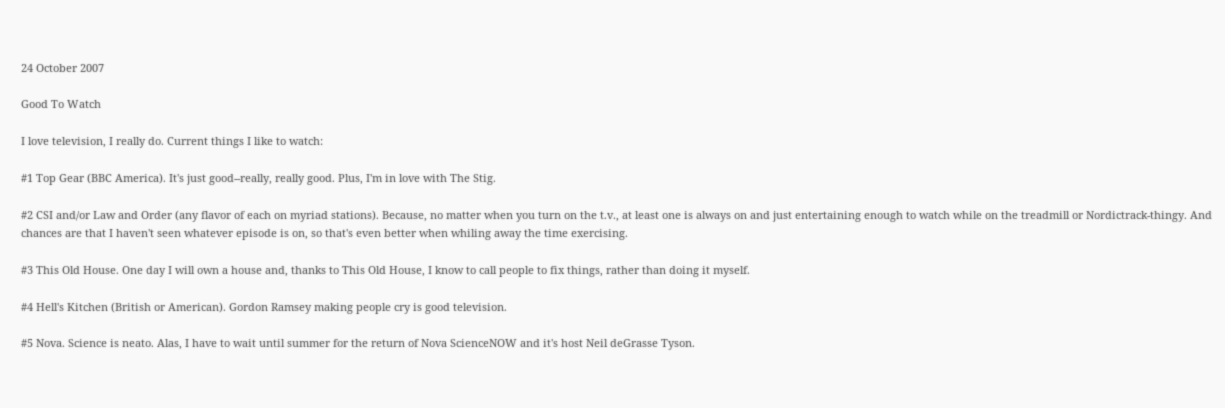24 October 2007

Good To Watch

I love television, I really do. Current things I like to watch:

#1 Top Gear (BBC America). It's just good--really, really good. Plus, I'm in love with The Stig.

#2 CSI and/or Law and Order (any flavor of each on myriad stations). Because, no matter when you turn on the t.v., at least one is always on and just entertaining enough to watch while on the treadmill or Nordictrack-thingy. And chances are that I haven't seen whatever episode is on, so that's even better when whiling away the time exercising.

#3 This Old House. One day I will own a house and, thanks to This Old House, I know to call people to fix things, rather than doing it myself.

#4 Hell's Kitchen (British or American). Gordon Ramsey making people cry is good television.

#5 Nova. Science is neato. Alas, I have to wait until summer for the return of Nova ScienceNOW and it's host Neil deGrasse Tyson.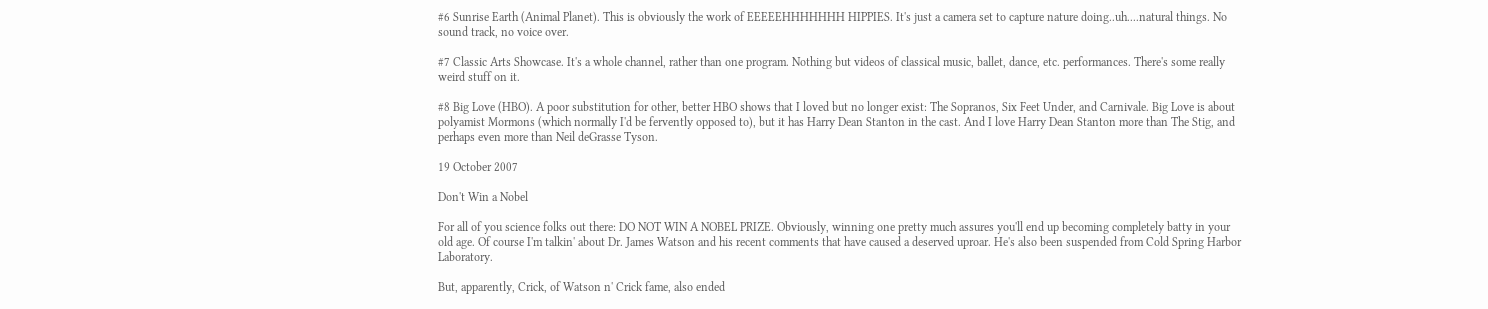#6 Sunrise Earth (Animal Planet). This is obviously the work of EEEEEHHHHHHH HIPPIES. It's just a camera set to capture nature doing..uh....natural things. No sound track, no voice over.

#7 Classic Arts Showcase. It's a whole channel, rather than one program. Nothing but videos of classical music, ballet, dance, etc. performances. There's some really weird stuff on it.

#8 Big Love (HBO). A poor substitution for other, better HBO shows that I loved but no longer exist: The Sopranos, Six Feet Under, and Carnivale. Big Love is about polyamist Mormons (which normally I'd be fervently opposed to), but it has Harry Dean Stanton in the cast. And I love Harry Dean Stanton more than The Stig, and perhaps even more than Neil deGrasse Tyson.

19 October 2007

Don't Win a Nobel

For all of you science folks out there: DO NOT WIN A NOBEL PRIZE. Obviously, winning one pretty much assures you'll end up becoming completely batty in your old age. Of course I'm talkin' about Dr. James Watson and his recent comments that have caused a deserved uproar. He's also been suspended from Cold Spring Harbor Laboratory.

But, apparently, Crick, of Watson n' Crick fame, also ended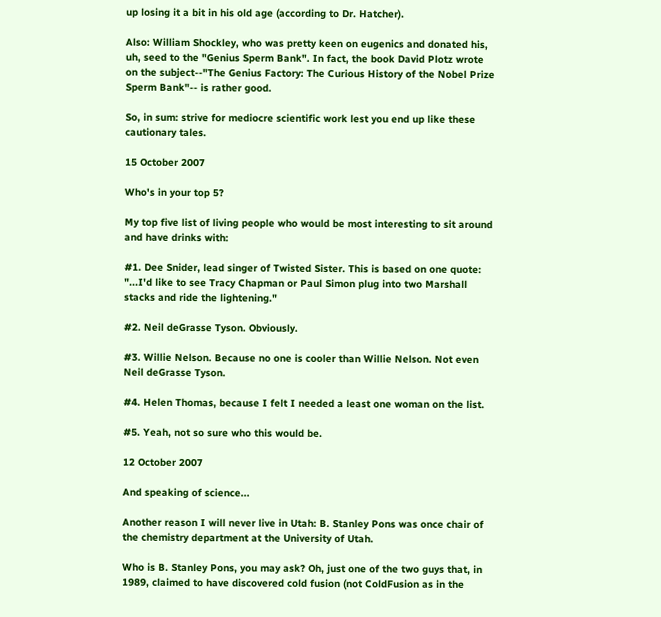up losing it a bit in his old age (according to Dr. Hatcher).

Also: William Shockley, who was pretty keen on eugenics and donated his, uh, seed to the "Genius Sperm Bank". In fact, the book David Plotz wrote on the subject--"The Genius Factory: The Curious History of the Nobel Prize Sperm Bank"-- is rather good.

So, in sum: strive for mediocre scientific work lest you end up like these cautionary tales.

15 October 2007

Who's in your top 5?

My top five list of living people who would be most interesting to sit around and have drinks with:

#1. Dee Snider, lead singer of Twisted Sister. This is based on one quote: "...I'd like to see Tracy Chapman or Paul Simon plug into two Marshall stacks and ride the lightening."

#2. Neil deGrasse Tyson. Obviously.

#3. Willie Nelson. Because no one is cooler than Willie Nelson. Not even Neil deGrasse Tyson.

#4. Helen Thomas, because I felt I needed a least one woman on the list.

#5. Yeah, not so sure who this would be.

12 October 2007

And speaking of science...

Another reason I will never live in Utah: B. Stanley Pons was once chair of the chemistry department at the University of Utah.

Who is B. Stanley Pons, you may ask? Oh, just one of the two guys that, in 1989, claimed to have discovered cold fusion (not ColdFusion as in the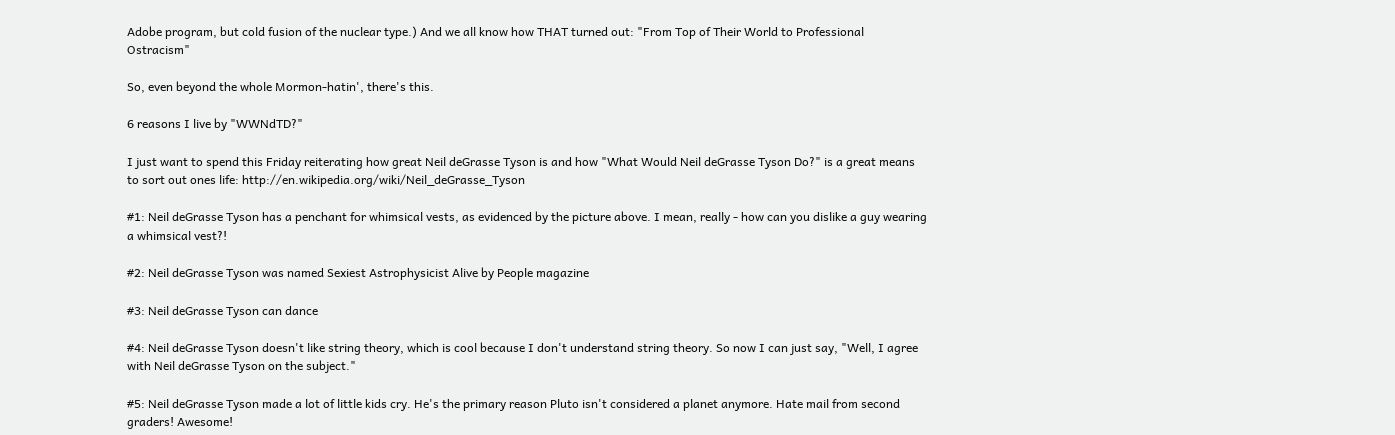Adobe program, but cold fusion of the nuclear type.) And we all know how THAT turned out: "From Top of Their World to Professional Ostracism"

So, even beyond the whole Mormon-hatin', there's this.

6 reasons I live by "WWNdTD?"

I just want to spend this Friday reiterating how great Neil deGrasse Tyson is and how "What Would Neil deGrasse Tyson Do?" is a great means to sort out ones life: http://en.wikipedia.org/wiki/Neil_deGrasse_Tyson

#1: Neil deGrasse Tyson has a penchant for whimsical vests, as evidenced by the picture above. I mean, really - how can you dislike a guy wearing a whimsical vest?!

#2: Neil deGrasse Tyson was named Sexiest Astrophysicist Alive by People magazine

#3: Neil deGrasse Tyson can dance

#4: Neil deGrasse Tyson doesn't like string theory, which is cool because I don't understand string theory. So now I can just say, "Well, I agree with Neil deGrasse Tyson on the subject."

#5: Neil deGrasse Tyson made a lot of little kids cry. He's the primary reason Pluto isn't considered a planet anymore. Hate mail from second graders! Awesome!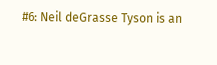#6: Neil deGrasse Tyson is an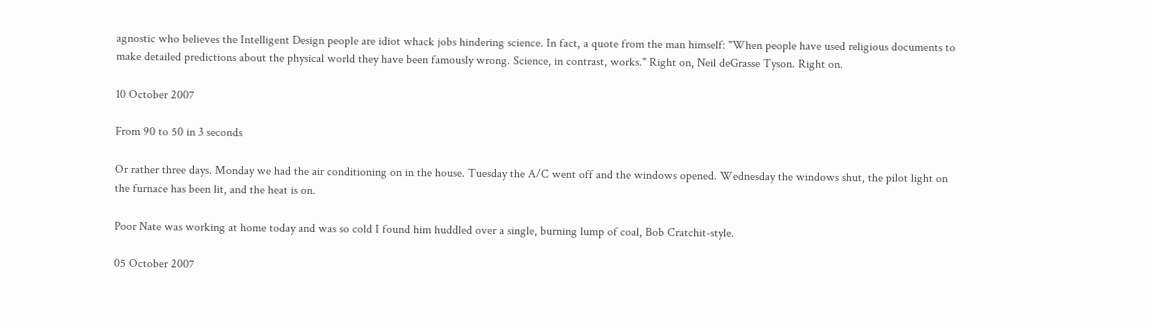agnostic who believes the Intelligent Design people are idiot whack jobs hindering science. In fact, a quote from the man himself: "When people have used religious documents to make detailed predictions about the physical world they have been famously wrong. Science, in contrast, works." Right on, Neil deGrasse Tyson. Right on.

10 October 2007

From 90 to 50 in 3 seconds

Or rather three days. Monday we had the air conditioning on in the house. Tuesday the A/C went off and the windows opened. Wednesday the windows shut, the pilot light on the furnace has been lit, and the heat is on.

Poor Nate was working at home today and was so cold I found him huddled over a single, burning lump of coal, Bob Cratchit-style.

05 October 2007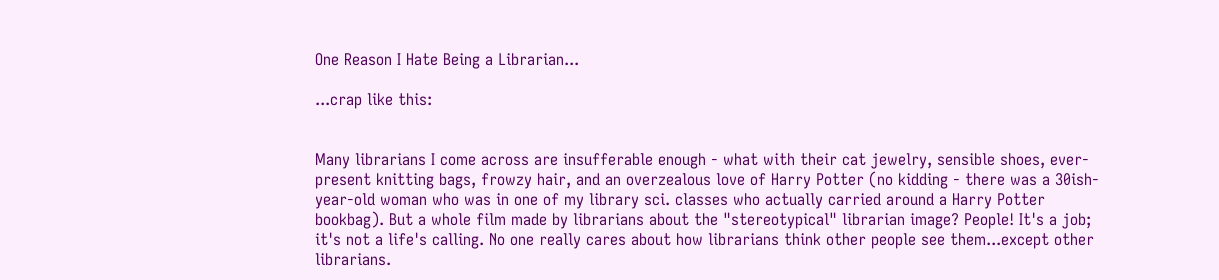One Reason I Hate Being a Librarian...

...crap like this:


Many librarians I come across are insufferable enough - what with their cat jewelry, sensible shoes, ever-present knitting bags, frowzy hair, and an overzealous love of Harry Potter (no kidding - there was a 30ish-year-old woman who was in one of my library sci. classes who actually carried around a Harry Potter bookbag). But a whole film made by librarians about the "stereotypical" librarian image? People! It's a job; it's not a life's calling. No one really cares about how librarians think other people see them...except other librarians.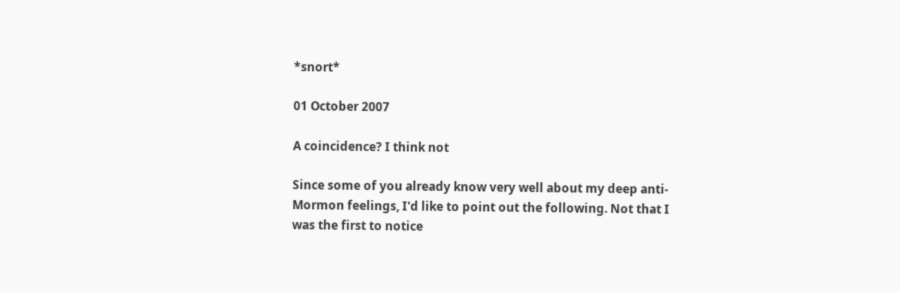*snort*

01 October 2007

A coincidence? I think not

Since some of you already know very well about my deep anti-Mormon feelings, I'd like to point out the following. Not that I was the first to notice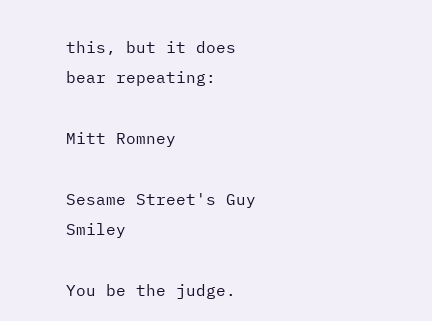this, but it does bear repeating:

Mitt Romney

Sesame Street's Guy Smiley

You be the judge.